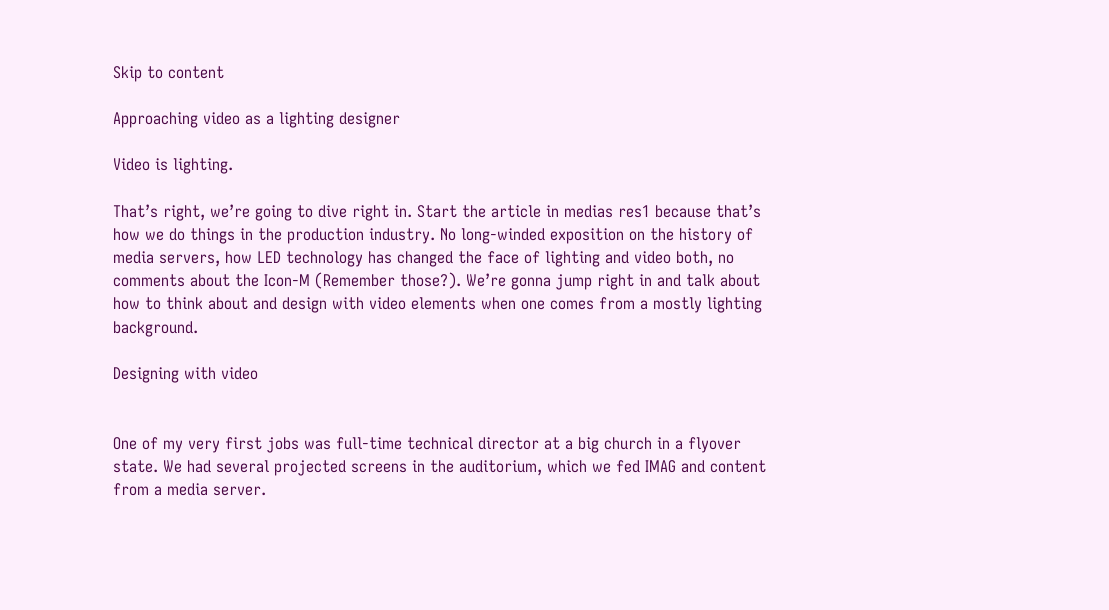Skip to content

Approaching video as a lighting designer

Video is lighting.

That’s right, we’re going to dive right in. Start the article in medias res1 because that’s how we do things in the production industry. No long-winded exposition on the history of media servers, how LED technology has changed the face of lighting and video both, no comments about the Icon-M (Remember those?). We’re gonna jump right in and talk about how to think about and design with video elements when one comes from a mostly lighting background.

Designing with video


One of my very first jobs was full-time technical director at a big church in a flyover state. We had several projected screens in the auditorium, which we fed IMAG and content from a media server.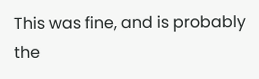This was fine, and is probably the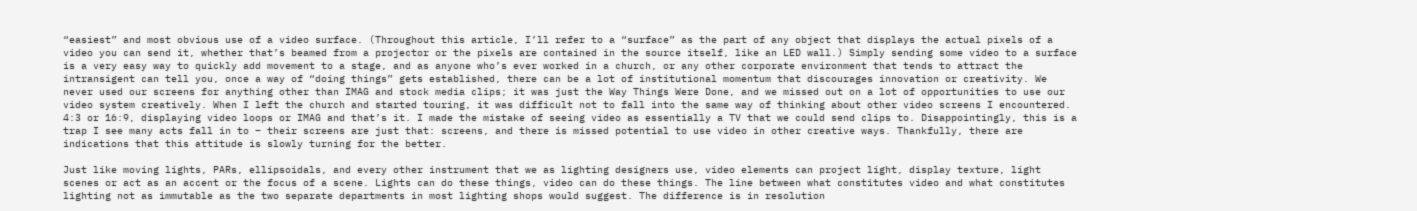“easiest” and most obvious use of a video surface. (Throughout this article, I’ll refer to a “surface” as the part of any object that displays the actual pixels of a video you can send it, whether that’s beamed from a projector or the pixels are contained in the source itself, like an LED wall.) Simply sending some video to a surface is a very easy way to quickly add movement to a stage, and as anyone who’s ever worked in a church, or any other corporate environment that tends to attract the intransigent can tell you, once a way of “doing things” gets established, there can be a lot of institutional momentum that discourages innovation or creativity. We never used our screens for anything other than IMAG and stock media clips; it was just the Way Things Were Done, and we missed out on a lot of opportunities to use our video system creatively. When I left the church and started touring, it was difficult not to fall into the same way of thinking about other video screens I encountered. 4:3 or 16:9, displaying video loops or IMAG and that’s it. I made the mistake of seeing video as essentially a TV that we could send clips to. Disappointingly, this is a trap I see many acts fall in to – their screens are just that: screens, and there is missed potential to use video in other creative ways. Thankfully, there are indications that this attitude is slowly turning for the better.

Just like moving lights, PARs, ellipsoidals, and every other instrument that we as lighting designers use, video elements can project light, display texture, light scenes or act as an accent or the focus of a scene. Lights can do these things, video can do these things. The line between what constitutes video and what constitutes lighting not as immutable as the two separate departments in most lighting shops would suggest. The difference is in resolution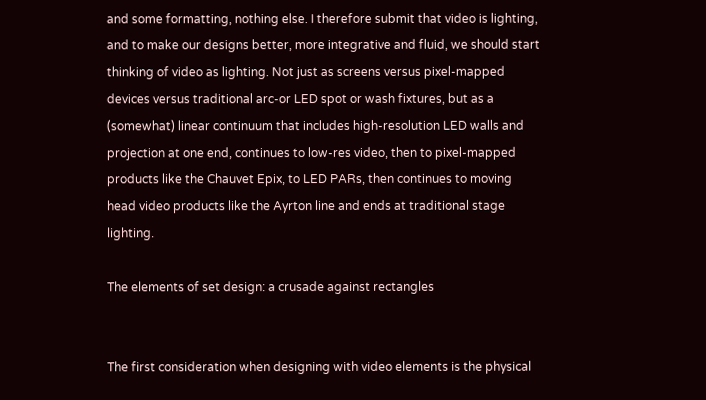and some formatting, nothing else. I therefore submit that video is lighting, and to make our designs better, more integrative and fluid, we should start thinking of video as lighting. Not just as screens versus pixel-mapped devices versus traditional arc-or LED spot or wash fixtures, but as a (somewhat) linear continuum that includes high-resolution LED walls and projection at one end, continues to low-res video, then to pixel-mapped products like the Chauvet Epix, to LED PARs, then continues to moving head video products like the Ayrton line and ends at traditional stage lighting.

The elements of set design: a crusade against rectangles


The first consideration when designing with video elements is the physical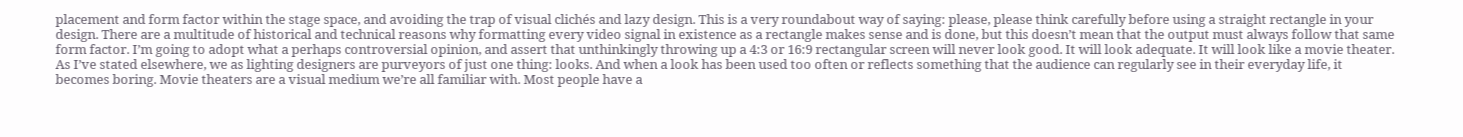placement and form factor within the stage space, and avoiding the trap of visual clichés and lazy design. This is a very roundabout way of saying: please, please think carefully before using a straight rectangle in your design. There are a multitude of historical and technical reasons why formatting every video signal in existence as a rectangle makes sense and is done, but this doesn’t mean that the output must always follow that same form factor. I’m going to adopt what a perhaps controversial opinion, and assert that unthinkingly throwing up a 4:3 or 16:9 rectangular screen will never look good. It will look adequate. It will look like a movie theater. As I’ve stated elsewhere, we as lighting designers are purveyors of just one thing: looks. And when a look has been used too often or reflects something that the audience can regularly see in their everyday life, it becomes boring. Movie theaters are a visual medium we’re all familiar with. Most people have a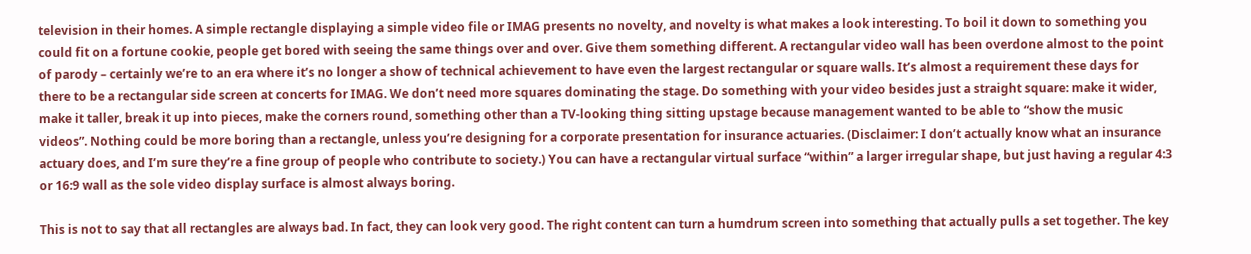television in their homes. A simple rectangle displaying a simple video file or IMAG presents no novelty, and novelty is what makes a look interesting. To boil it down to something you could fit on a fortune cookie, people get bored with seeing the same things over and over. Give them something different. A rectangular video wall has been overdone almost to the point of parody – certainly we’re to an era where it’s no longer a show of technical achievement to have even the largest rectangular or square walls. It’s almost a requirement these days for there to be a rectangular side screen at concerts for IMAG. We don’t need more squares dominating the stage. Do something with your video besides just a straight square: make it wider, make it taller, break it up into pieces, make the corners round, something other than a TV-looking thing sitting upstage because management wanted to be able to “show the music videos”. Nothing could be more boring than a rectangle, unless you’re designing for a corporate presentation for insurance actuaries. (Disclaimer: I don’t actually know what an insurance actuary does, and I’m sure they’re a fine group of people who contribute to society.) You can have a rectangular virtual surface “within” a larger irregular shape, but just having a regular 4:3 or 16:9 wall as the sole video display surface is almost always boring.

This is not to say that all rectangles are always bad. In fact, they can look very good. The right content can turn a humdrum screen into something that actually pulls a set together. The key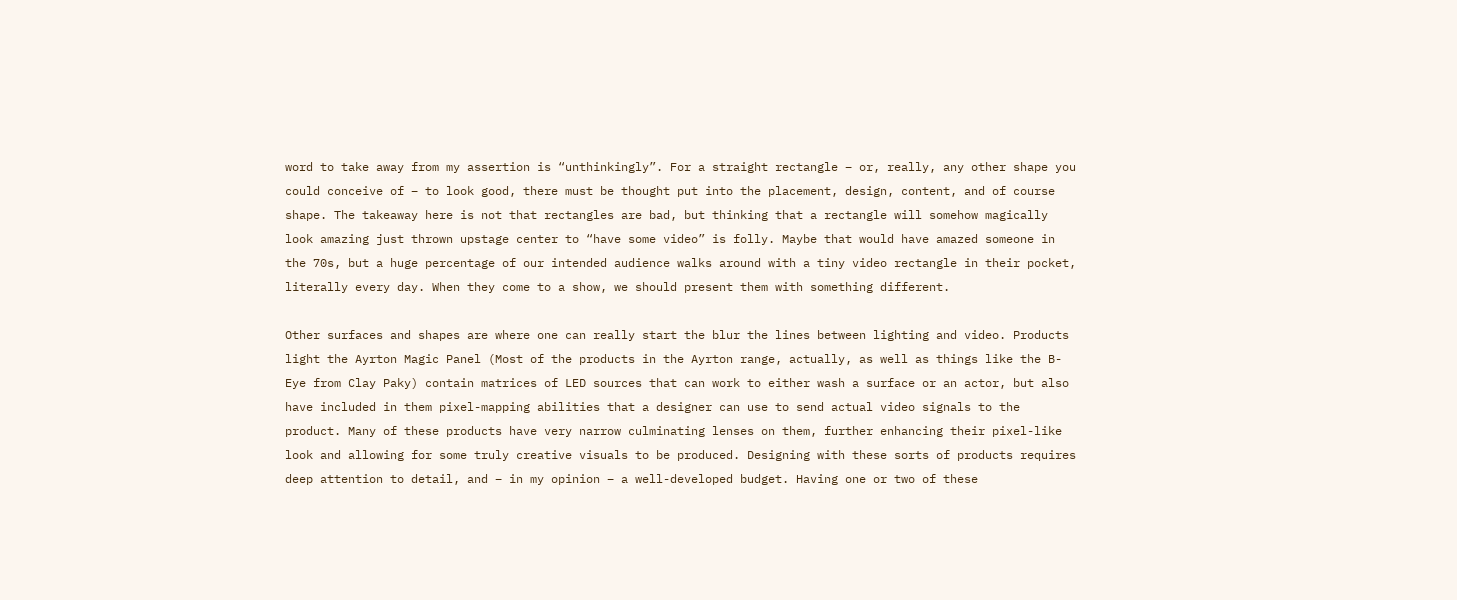word to take away from my assertion is “unthinkingly”. For a straight rectangle – or, really, any other shape you could conceive of – to look good, there must be thought put into the placement, design, content, and of course shape. The takeaway here is not that rectangles are bad, but thinking that a rectangle will somehow magically look amazing just thrown upstage center to “have some video” is folly. Maybe that would have amazed someone in the 70s, but a huge percentage of our intended audience walks around with a tiny video rectangle in their pocket, literally every day. When they come to a show, we should present them with something different.

Other surfaces and shapes are where one can really start the blur the lines between lighting and video. Products light the Ayrton Magic Panel (Most of the products in the Ayrton range, actually, as well as things like the B-Eye from Clay Paky) contain matrices of LED sources that can work to either wash a surface or an actor, but also have included in them pixel-mapping abilities that a designer can use to send actual video signals to the product. Many of these products have very narrow culminating lenses on them, further enhancing their pixel-like look and allowing for some truly creative visuals to be produced. Designing with these sorts of products requires deep attention to detail, and – in my opinion – a well-developed budget. Having one or two of these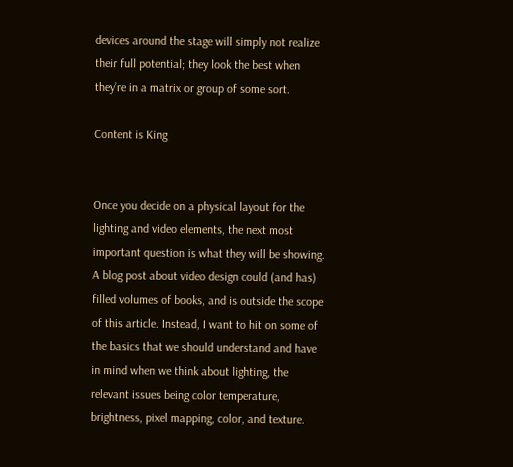devices around the stage will simply not realize their full potential; they look the best when they’re in a matrix or group of some sort.

Content is King


Once you decide on a physical layout for the lighting and video elements, the next most important question is what they will be showing. A blog post about video design could (and has) filled volumes of books, and is outside the scope of this article. Instead, I want to hit on some of the basics that we should understand and have in mind when we think about lighting, the relevant issues being color temperature, brightness, pixel mapping, color, and texture.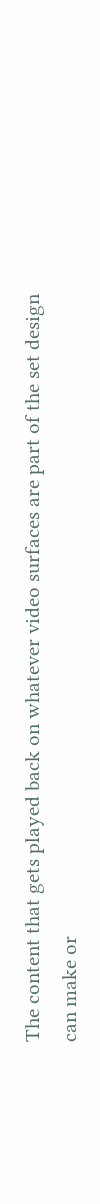The content that gets played back on whatever video surfaces are part of the set design can make or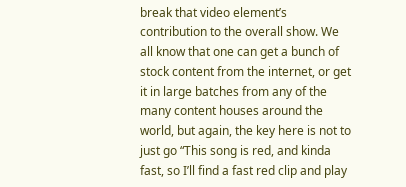break that video element’s contribution to the overall show. We all know that one can get a bunch of stock content from the internet, or get it in large batches from any of the many content houses around the world, but again, the key here is not to just go “This song is red, and kinda fast, so I’ll find a fast red clip and play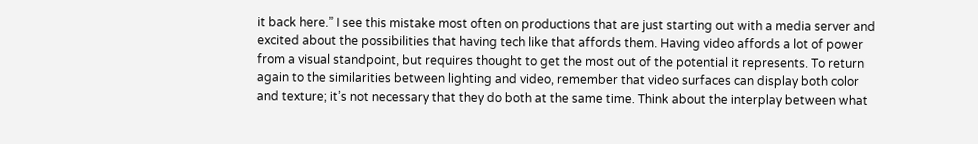it back here.” I see this mistake most often on productions that are just starting out with a media server and excited about the possibilities that having tech like that affords them. Having video affords a lot of power from a visual standpoint, but requires thought to get the most out of the potential it represents. To return again to the similarities between lighting and video, remember that video surfaces can display both color and texture; it’s not necessary that they do both at the same time. Think about the interplay between what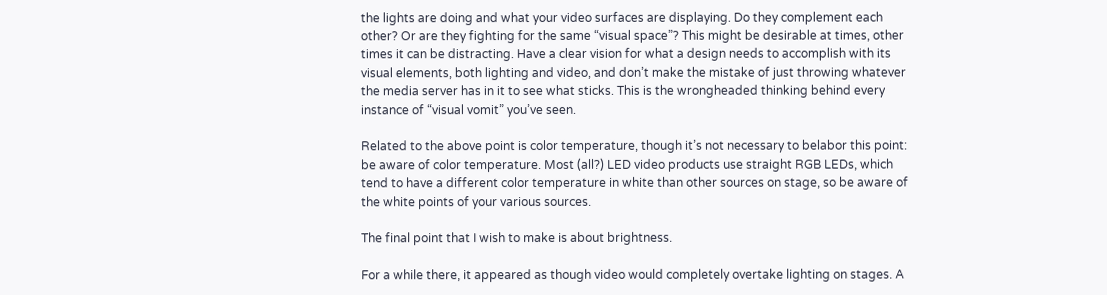the lights are doing and what your video surfaces are displaying. Do they complement each other? Or are they fighting for the same “visual space”? This might be desirable at times, other times it can be distracting. Have a clear vision for what a design needs to accomplish with its visual elements, both lighting and video, and don’t make the mistake of just throwing whatever the media server has in it to see what sticks. This is the wrongheaded thinking behind every instance of “visual vomit” you’ve seen.

Related to the above point is color temperature, though it’s not necessary to belabor this point: be aware of color temperature. Most (all?) LED video products use straight RGB LEDs, which tend to have a different color temperature in white than other sources on stage, so be aware of the white points of your various sources.

The final point that I wish to make is about brightness.

For a while there, it appeared as though video would completely overtake lighting on stages. A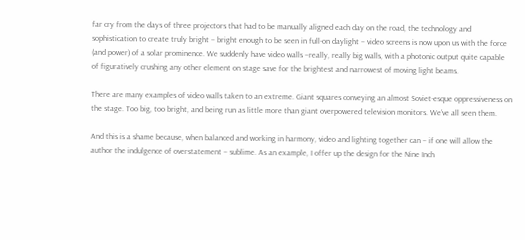far cry from the days of three projectors that had to be manually aligned each day on the road, the technology and sophistication to create truly bright – bright enough to be seen in full-on daylight – video screens is now upon us with the force (and power) of a solar prominence. We suddenly have video walls –really, really big walls, with a photonic output quite capable of figuratively crushing any other element on stage save for the brightest and narrowest of moving light beams.

There are many examples of video walls taken to an extreme. Giant squares conveying an almost Soviet-esque oppressiveness on the stage. Too big, too bright, and being run as little more than giant overpowered television monitors. We’ve all seen them.

And this is a shame because, when balanced and working in harmony, video and lighting together can – if one will allow the author the indulgence of overstatement – sublime. As an example, I offer up the design for the Nine Inch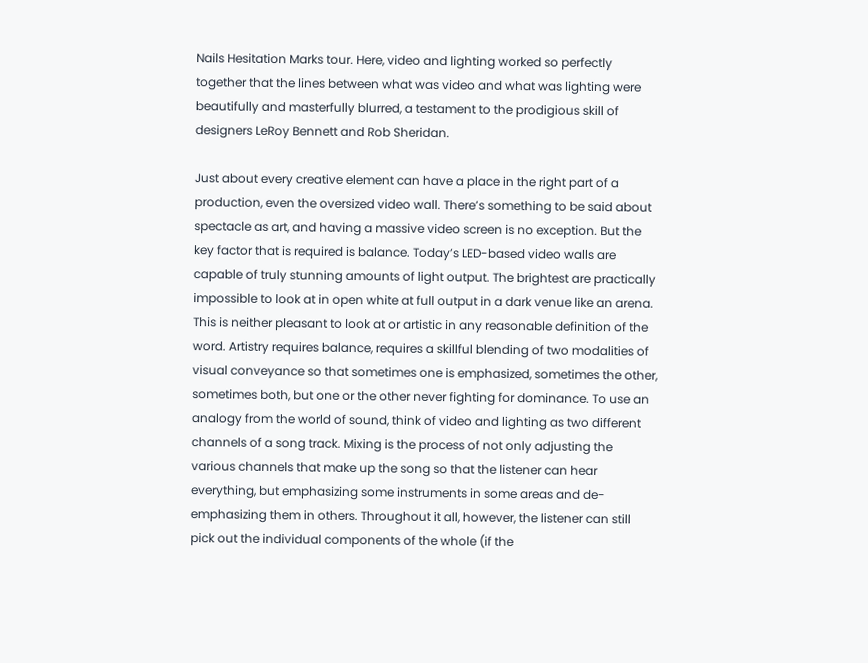Nails Hesitation Marks tour. Here, video and lighting worked so perfectly together that the lines between what was video and what was lighting were beautifully and masterfully blurred, a testament to the prodigious skill of designers LeRoy Bennett and Rob Sheridan.

Just about every creative element can have a place in the right part of a production, even the oversized video wall. There’s something to be said about spectacle as art, and having a massive video screen is no exception. But the key factor that is required is balance. Today’s LED-based video walls are capable of truly stunning amounts of light output. The brightest are practically impossible to look at in open white at full output in a dark venue like an arena. This is neither pleasant to look at or artistic in any reasonable definition of the word. Artistry requires balance, requires a skillful blending of two modalities of visual conveyance so that sometimes one is emphasized, sometimes the other, sometimes both, but one or the other never fighting for dominance. To use an analogy from the world of sound, think of video and lighting as two different channels of a song track. Mixing is the process of not only adjusting the various channels that make up the song so that the listener can hear everything, but emphasizing some instruments in some areas and de-emphasizing them in others. Throughout it all, however, the listener can still pick out the individual components of the whole (if the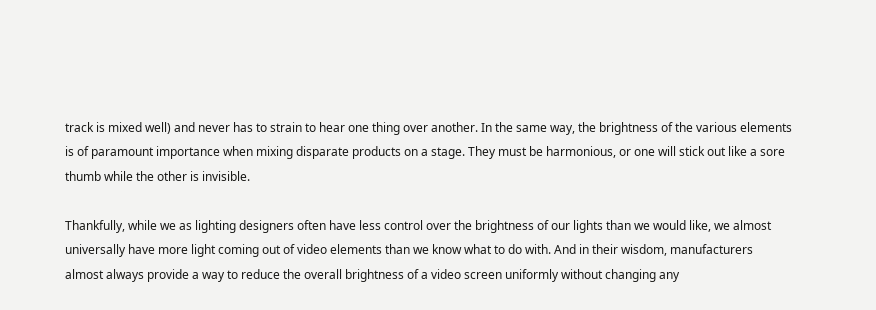track is mixed well) and never has to strain to hear one thing over another. In the same way, the brightness of the various elements is of paramount importance when mixing disparate products on a stage. They must be harmonious, or one will stick out like a sore thumb while the other is invisible.

Thankfully, while we as lighting designers often have less control over the brightness of our lights than we would like, we almost universally have more light coming out of video elements than we know what to do with. And in their wisdom, manufacturers almost always provide a way to reduce the overall brightness of a video screen uniformly without changing any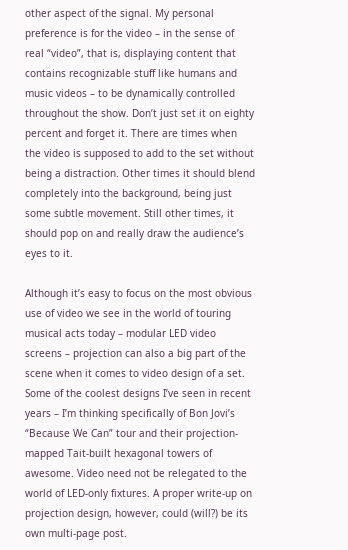other aspect of the signal. My personal preference is for the video – in the sense of real “video”, that is, displaying content that contains recognizable stuff like humans and music videos – to be dynamically controlled throughout the show. Don’t just set it on eighty percent and forget it. There are times when the video is supposed to add to the set without being a distraction. Other times it should blend completely into the background, being just some subtle movement. Still other times, it should pop on and really draw the audience’s eyes to it.

Although it’s easy to focus on the most obvious use of video we see in the world of touring musical acts today – modular LED video screens – projection can also a big part of the scene when it comes to video design of a set. Some of the coolest designs I’ve seen in recent years – I’m thinking specifically of Bon Jovi’s “Because We Can” tour and their projection-mapped Tait-built hexagonal towers of awesome. Video need not be relegated to the world of LED-only fixtures. A proper write-up on projection design, however, could (will?) be its own multi-page post.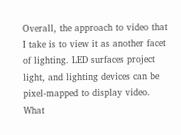Overall, the approach to video that I take is to view it as another facet of lighting. LED surfaces project light, and lighting devices can be pixel-mapped to display video. What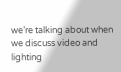we’re talking about when we discuss video and lighting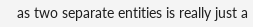as two separate entities is really just a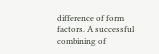difference of form factors. A successful combining of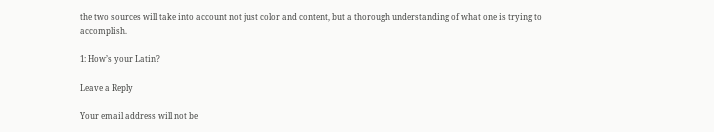the two sources will take into account not just color and content, but a thorough understanding of what one is trying to accomplish.

1: How’s your Latin?

Leave a Reply

Your email address will not be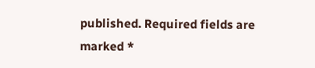published. Required fields are marked *